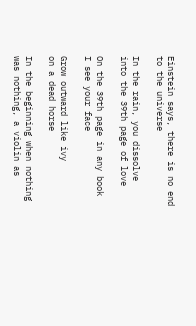Einstein says, there is no end
to the universe

In the rain, you dissolve
into the 39th page of love

On the 39th page in any book
I see your face

Grow outward like ivy
on a dead horse

In the beginning when nothing
was nothing, a violin as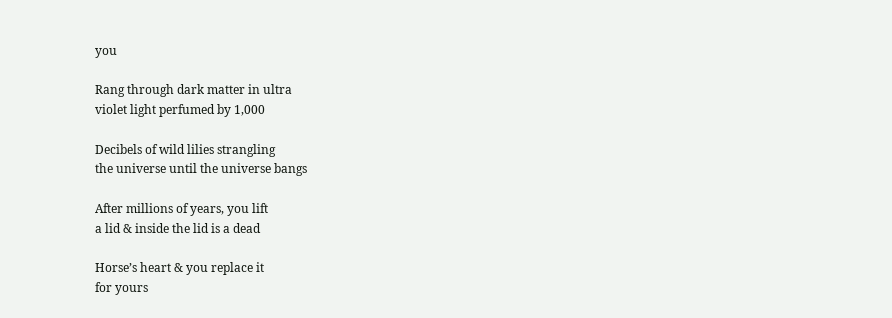you

Rang through dark matter in ultra
violet light perfumed by 1,000

Decibels of wild lilies strangling
the universe until the universe bangs

After millions of years, you lift
a lid & inside the lid is a dead

Horse’s heart & you replace it
for yours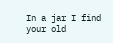In a jar I find your old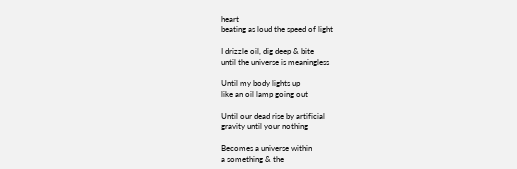heart
beating as loud the speed of light

I drizzle oil, dig deep & bite
until the universe is meaningless

Until my body lights up
like an oil lamp going out

Until our dead rise by artificial
gravity until your nothing

Becomes a universe within
a something & the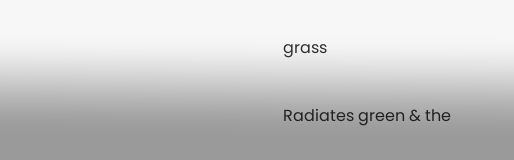grass

Radiates green & the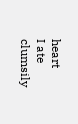heart
I ate clumsily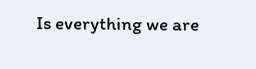Is everything we are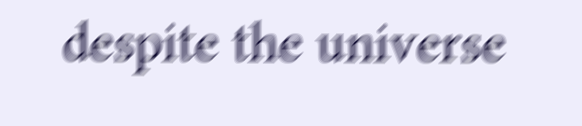despite the universe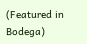(Featured in Bodega)